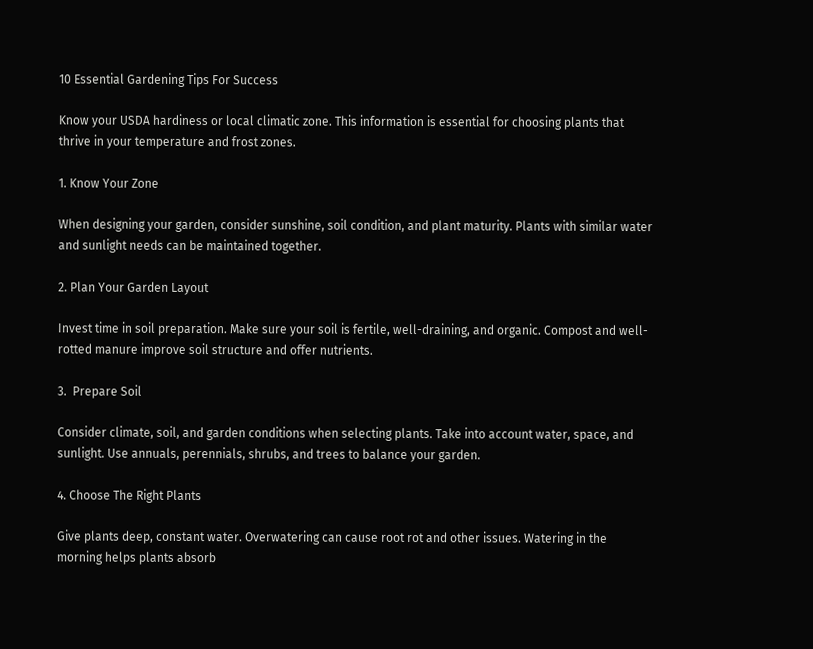10 Essential Gardening Tips For Success

Know your USDA hardiness or local climatic zone. This information is essential for choosing plants that thrive in your temperature and frost zones.

1. Know Your Zone

When designing your garden, consider sunshine, soil condition, and plant maturity. Plants with similar water and sunlight needs can be maintained together.

2. Plan Your Garden Layout

Invest time in soil preparation. Make sure your soil is fertile, well-draining, and organic. Compost and well-rotted manure improve soil structure and offer nutrients.

3.  Prepare Soil

Consider climate, soil, and garden conditions when selecting plants. Take into account water, space, and sunlight. Use annuals, perennials, shrubs, and trees to balance your garden.

4. Choose The Right Plants

Give plants deep, constant water. Overwatering can cause root rot and other issues. Watering in the morning helps plants absorb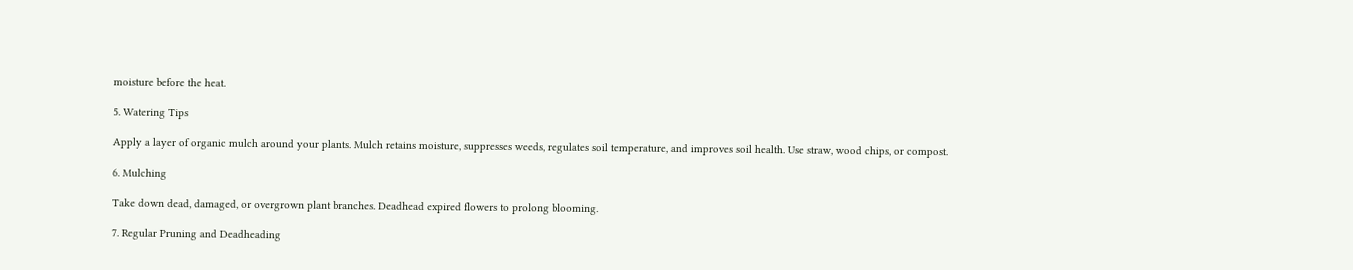moisture before the heat.

5. Watering Tips

Apply a layer of organic mulch around your plants. Mulch retains moisture, suppresses weeds, regulates soil temperature, and improves soil health. Use straw, wood chips, or compost.

6. Mulching

Take down dead, damaged, or overgrown plant branches. Deadhead expired flowers to prolong blooming.

7. Regular Pruning and Deadheading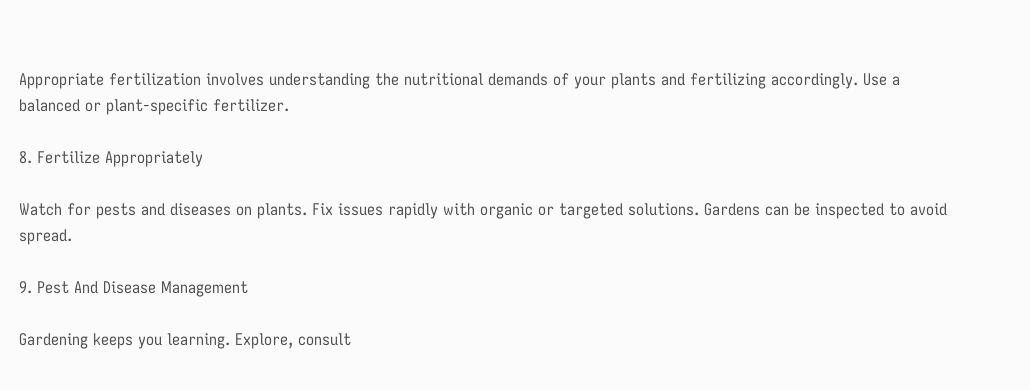Appropriate fertilization involves understanding the nutritional demands of your plants and fertilizing accordingly. Use a balanced or plant-specific fertilizer.

8. Fertilize Appropriately

Watch for pests and diseases on plants. Fix issues rapidly with organic or targeted solutions. Gardens can be inspected to avoid spread.

9. Pest And Disease Management

Gardening keeps you learning. Explore, consult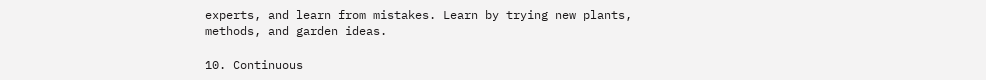experts, and learn from mistakes. Learn by trying new plants, methods, and garden ideas.

10. Continuous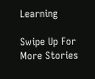Learning

Swipe Up For More Stories